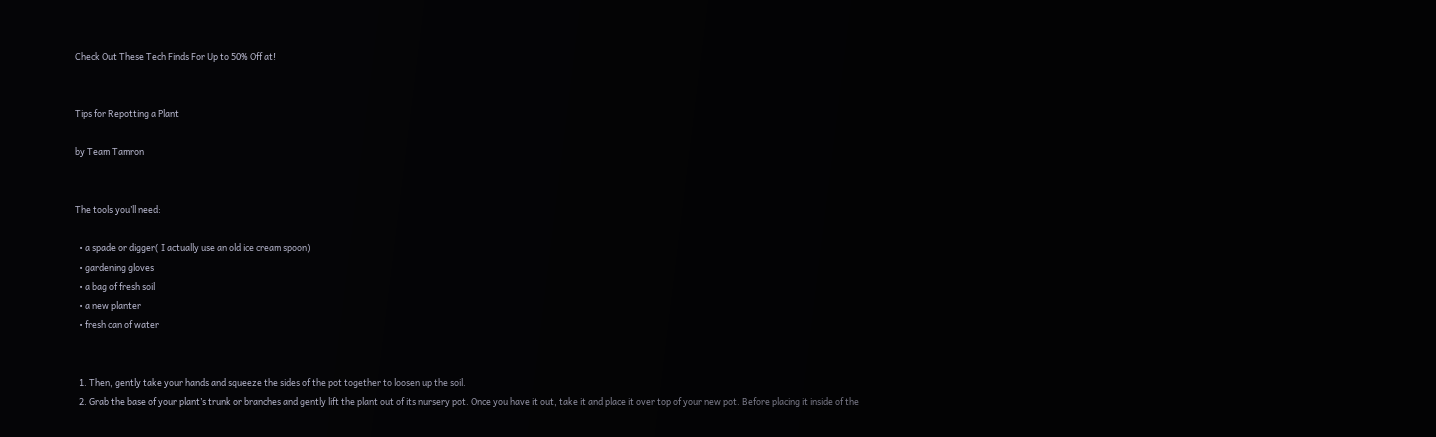Check Out These Tech Finds For Up to 50% Off at!


Tips for Repotting a Plant

by Team Tamron


The tools you’ll need:

  • a spade or digger( I actually use an old ice cream spoon)
  • gardening gloves
  • a bag of fresh soil
  • a new planter
  • fresh can of water


  1. Then, gently take your hands and squeeze the sides of the pot together to loosen up the soil.
  2. Grab the base of your plant’s trunk or branches and gently lift the plant out of its nursery pot. Once you have it out, take it and place it over top of your new pot. Before placing it inside of the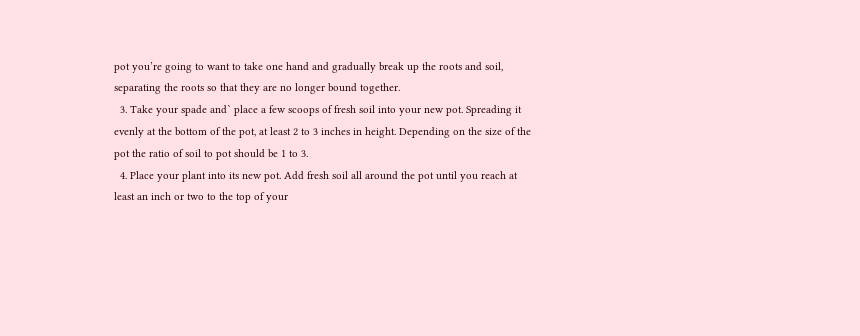pot you’re going to want to take one hand and gradually break up the roots and soil, separating the roots so that they are no longer bound together.
  3. Take your spade and` place a few scoops of fresh soil into your new pot. Spreading it evenly at the bottom of the pot, at least 2 to 3 inches in height. Depending on the size of the pot the ratio of soil to pot should be 1 to 3.
  4. Place your plant into its new pot. Add fresh soil all around the pot until you reach at least an inch or two to the top of your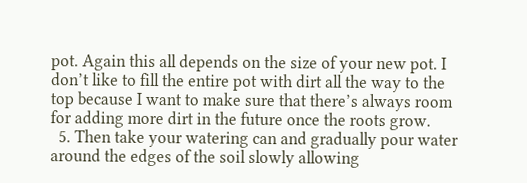pot. Again this all depends on the size of your new pot. I don’t like to fill the entire pot with dirt all the way to the top because I want to make sure that there’s always room for adding more dirt in the future once the roots grow.
  5. Then take your watering can and gradually pour water around the edges of the soil slowly allowing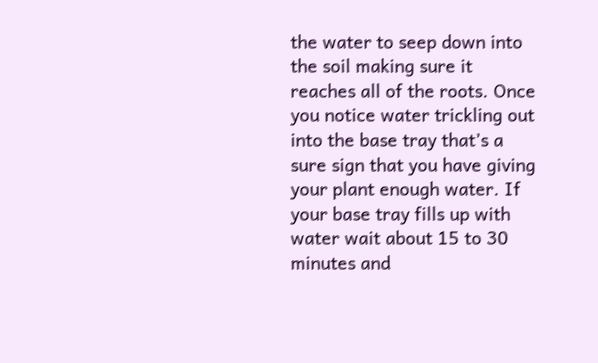the water to seep down into the soil making sure it reaches all of the roots. Once you notice water trickling out into the base tray that’s a sure sign that you have giving your plant enough water. If your base tray fills up with water wait about 15 to 30 minutes and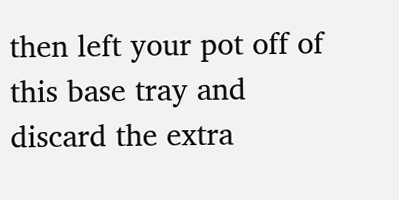then left your pot off of this base tray and discard the extra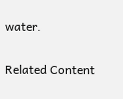water.


Related Content